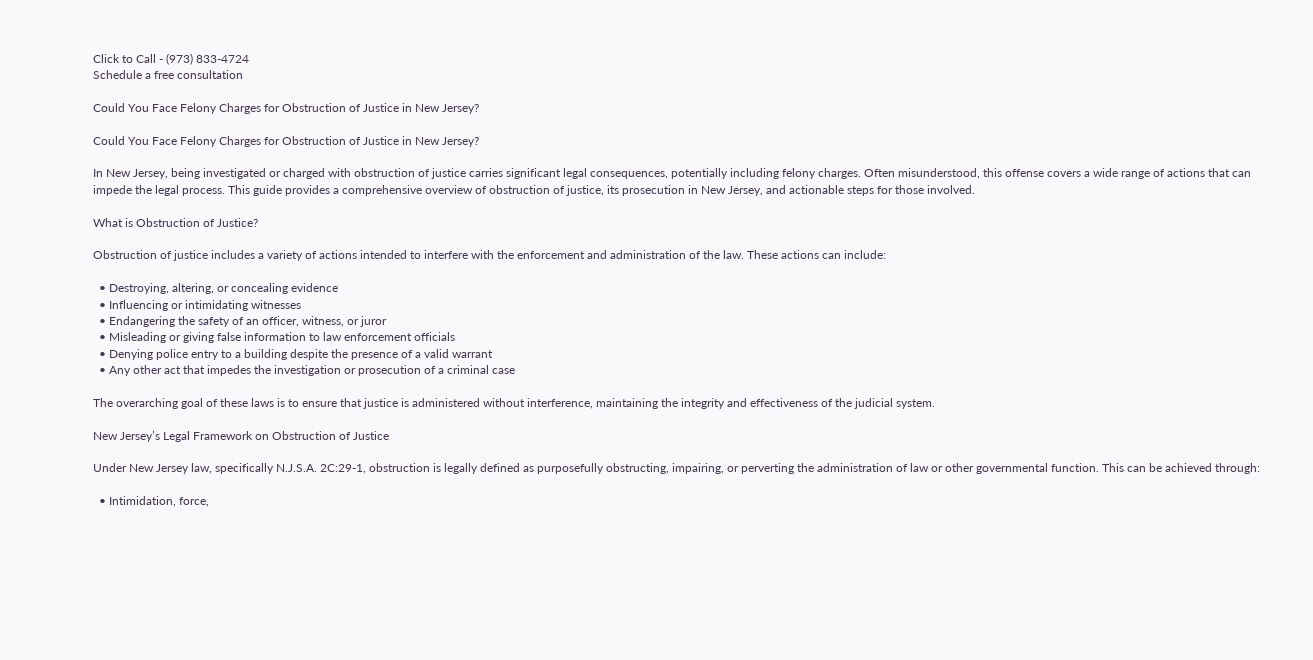Click to Call - (973) 833-4724
Schedule a free consultation

Could You Face Felony Charges for Obstruction of Justice in New Jersey?

Could You Face Felony Charges for Obstruction of Justice in New Jersey?

In New Jersey, being investigated or charged with obstruction of justice carries significant legal consequences, potentially including felony charges. Often misunderstood, this offense covers a wide range of actions that can impede the legal process. This guide provides a comprehensive overview of obstruction of justice, its prosecution in New Jersey, and actionable steps for those involved.

What is Obstruction of Justice?

Obstruction of justice includes a variety of actions intended to interfere with the enforcement and administration of the law. These actions can include:

  • Destroying, altering, or concealing evidence
  • Influencing or intimidating witnesses
  • Endangering the safety of an officer, witness, or juror
  • Misleading or giving false information to law enforcement officials
  • Denying police entry to a building despite the presence of a valid warrant
  • Any other act that impedes the investigation or prosecution of a criminal case

The overarching goal of these laws is to ensure that justice is administered without interference, maintaining the integrity and effectiveness of the judicial system.

New Jersey’s Legal Framework on Obstruction of Justice

Under New Jersey law, specifically N.J.S.A. 2C:29-1, obstruction is legally defined as purposefully obstructing, impairing, or perverting the administration of law or other governmental function. This can be achieved through:

  • Intimidation, force,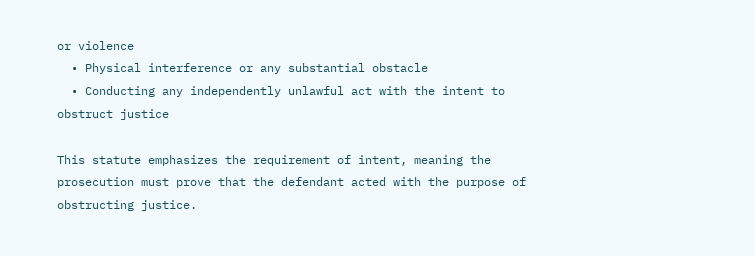or violence
  • Physical interference or any substantial obstacle
  • Conducting any independently unlawful act with the intent to obstruct justice

This statute emphasizes the requirement of intent, meaning the prosecution must prove that the defendant acted with the purpose of obstructing justice.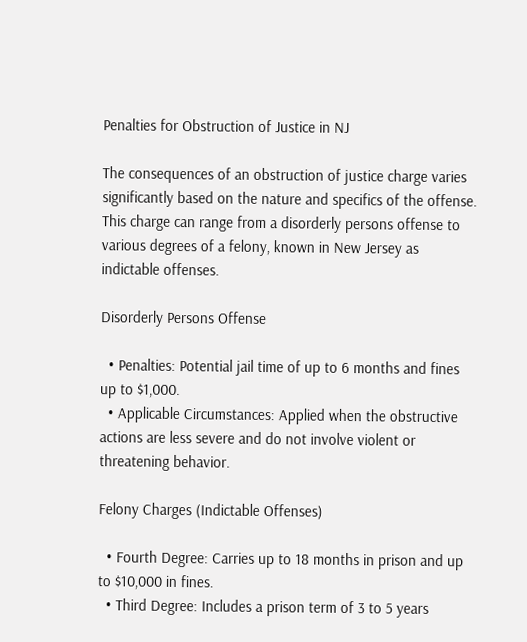Penalties for Obstruction of Justice in NJ

The consequences of an obstruction of justice charge varies significantly based on the nature and specifics of the offense. This charge can range from a disorderly persons offense to various degrees of a felony, known in New Jersey as indictable offenses.

Disorderly Persons Offense

  • Penalties: Potential jail time of up to 6 months and fines up to $1,000.
  • Applicable Circumstances: Applied when the obstructive actions are less severe and do not involve violent or threatening behavior.

Felony Charges (Indictable Offenses)

  • Fourth Degree: Carries up to 18 months in prison and up to $10,000 in fines.
  • Third Degree: Includes a prison term of 3 to 5 years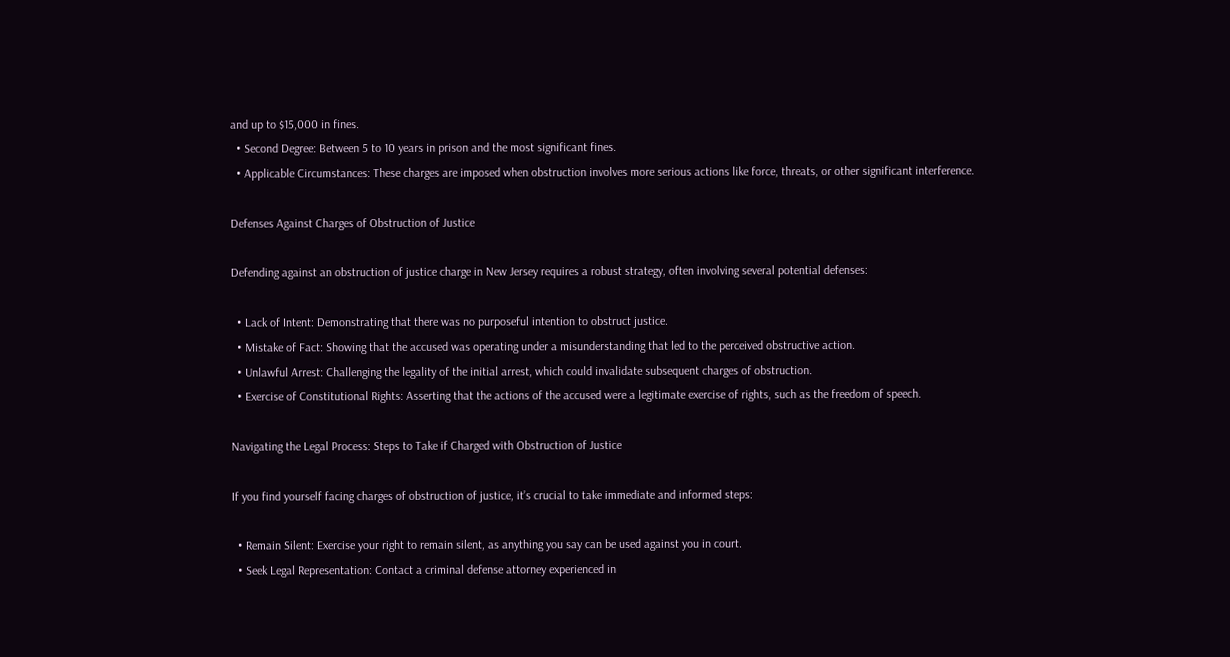and up to $15,000 in fines.
  • Second Degree: Between 5 to 10 years in prison and the most significant fines.
  • Applicable Circumstances: These charges are imposed when obstruction involves more serious actions like force, threats, or other significant interference.

Defenses Against Charges of Obstruction of Justice

Defending against an obstruction of justice charge in New Jersey requires a robust strategy, often involving several potential defenses:

  • Lack of Intent: Demonstrating that there was no purposeful intention to obstruct justice.
  • Mistake of Fact: Showing that the accused was operating under a misunderstanding that led to the perceived obstructive action.
  • Unlawful Arrest: Challenging the legality of the initial arrest, which could invalidate subsequent charges of obstruction.
  • Exercise of Constitutional Rights: Asserting that the actions of the accused were a legitimate exercise of rights, such as the freedom of speech.

Navigating the Legal Process: Steps to Take if Charged with Obstruction of Justice

If you find yourself facing charges of obstruction of justice, it’s crucial to take immediate and informed steps:

  • Remain Silent: Exercise your right to remain silent, as anything you say can be used against you in court.
  • Seek Legal Representation: Contact a criminal defense attorney experienced in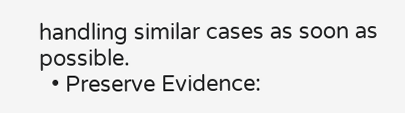handling similar cases as soon as possible.
  • Preserve Evidence: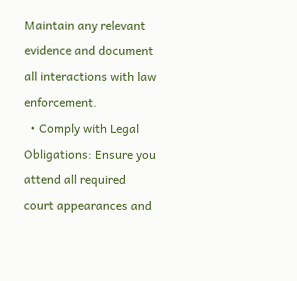Maintain any relevant evidence and document all interactions with law enforcement.
  • Comply with Legal Obligations: Ensure you attend all required court appearances and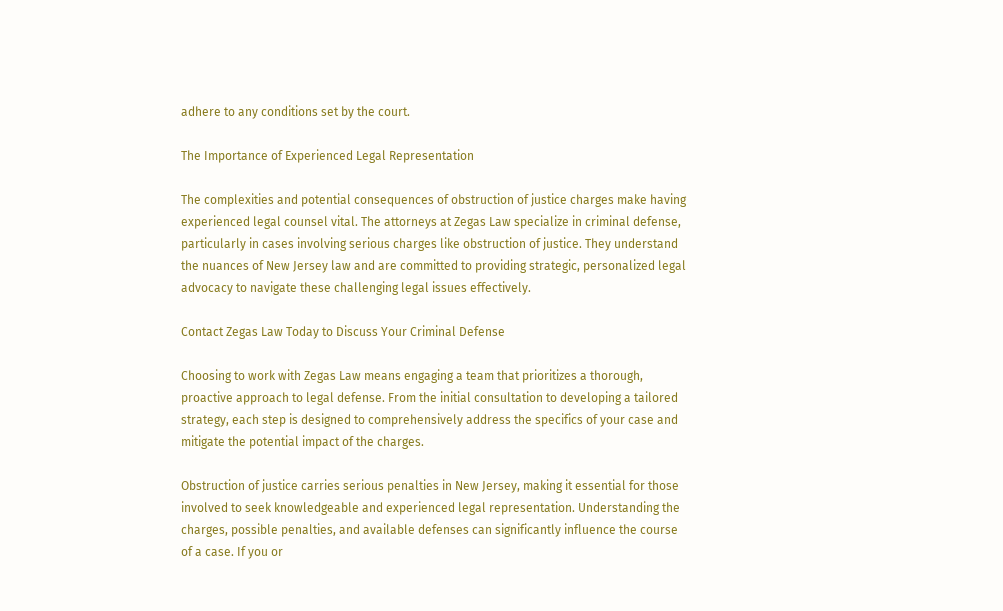adhere to any conditions set by the court.

The Importance of Experienced Legal Representation

The complexities and potential consequences of obstruction of justice charges make having experienced legal counsel vital. The attorneys at Zegas Law specialize in criminal defense, particularly in cases involving serious charges like obstruction of justice. They understand the nuances of New Jersey law and are committed to providing strategic, personalized legal advocacy to navigate these challenging legal issues effectively.

Contact Zegas Law Today to Discuss Your Criminal Defense

Choosing to work with Zegas Law means engaging a team that prioritizes a thorough, proactive approach to legal defense. From the initial consultation to developing a tailored strategy, each step is designed to comprehensively address the specifics of your case and mitigate the potential impact of the charges.

Obstruction of justice carries serious penalties in New Jersey, making it essential for those involved to seek knowledgeable and experienced legal representation. Understanding the charges, possible penalties, and available defenses can significantly influence the course of a case. If you or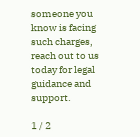someone you know is facing such charges, reach out to us today for legal guidance and support.

1 / 2